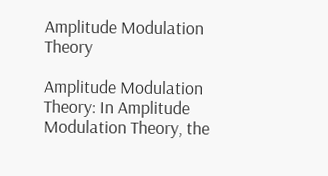Amplitude Modulation Theory

Amplitude Modulation Theory: In Amplitude Modulation Theory, the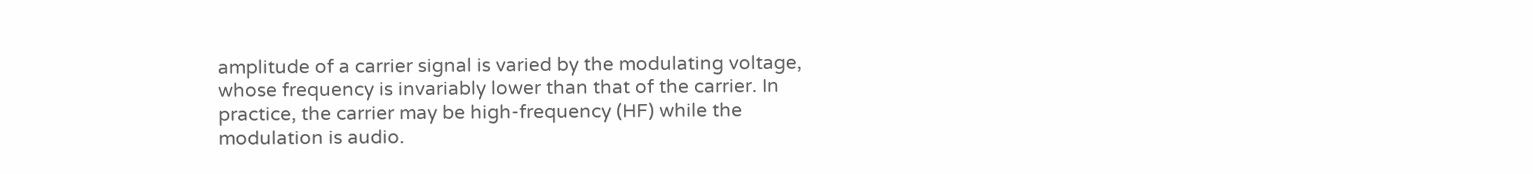amplitude of a carrier signal is varied by the modulating voltage, whose frequency is invariably lower than that of the carrier. In practice, the carrier may be high-frequency (HF) while the modulation is audio.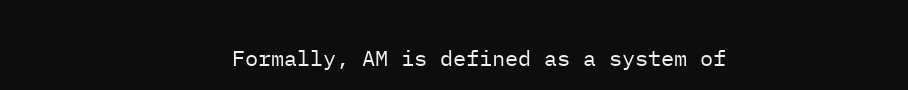Formally, AM is defined as a system of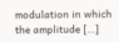modulation in which the amplitude […]